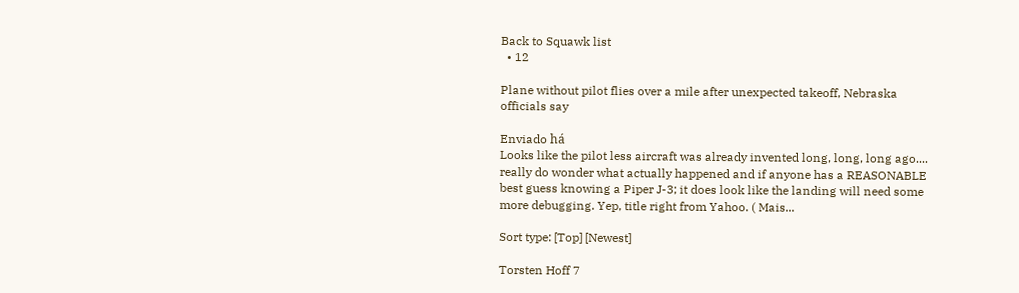Back to Squawk list
  • 12

Plane without pilot flies over a mile after unexpected takeoff, Nebraska officials say

Enviado há
Looks like the pilot less aircraft was already invented long, long, long ago.... really do wonder what actually happened and if anyone has a REASONABLE best guess knowing a Piper J-3; it does look like the landing will need some more debugging. Yep, title right from Yahoo. ( Mais...

Sort type: [Top] [Newest]

Torsten Hoff 7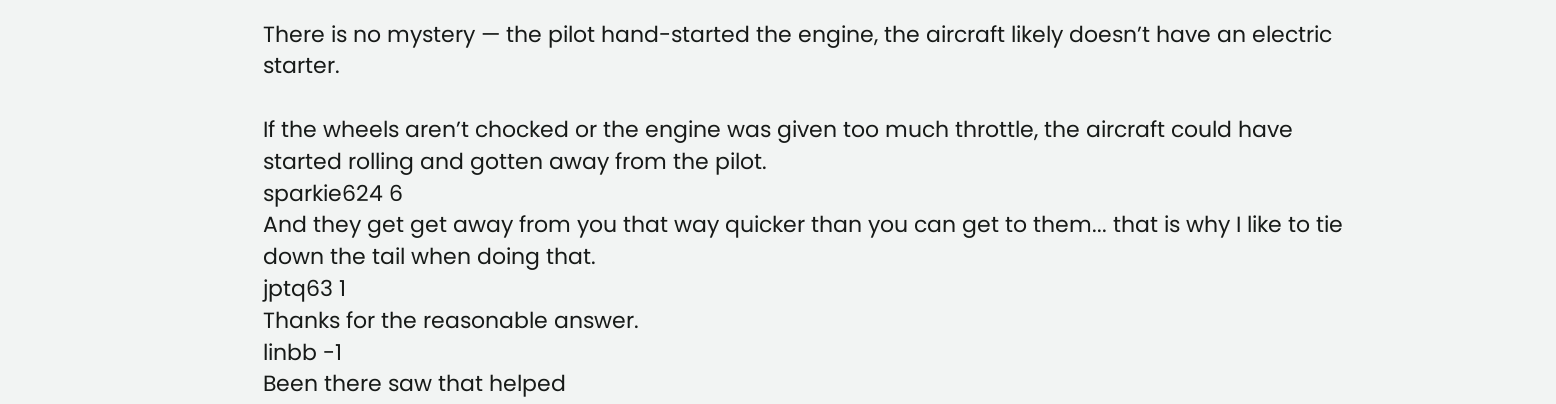There is no mystery — the pilot hand-started the engine, the aircraft likely doesn’t have an electric starter.

If the wheels aren’t chocked or the engine was given too much throttle, the aircraft could have started rolling and gotten away from the pilot.
sparkie624 6
And they get get away from you that way quicker than you can get to them... that is why I like to tie down the tail when doing that.
jptq63 1
Thanks for the reasonable answer.
linbb -1
Been there saw that helped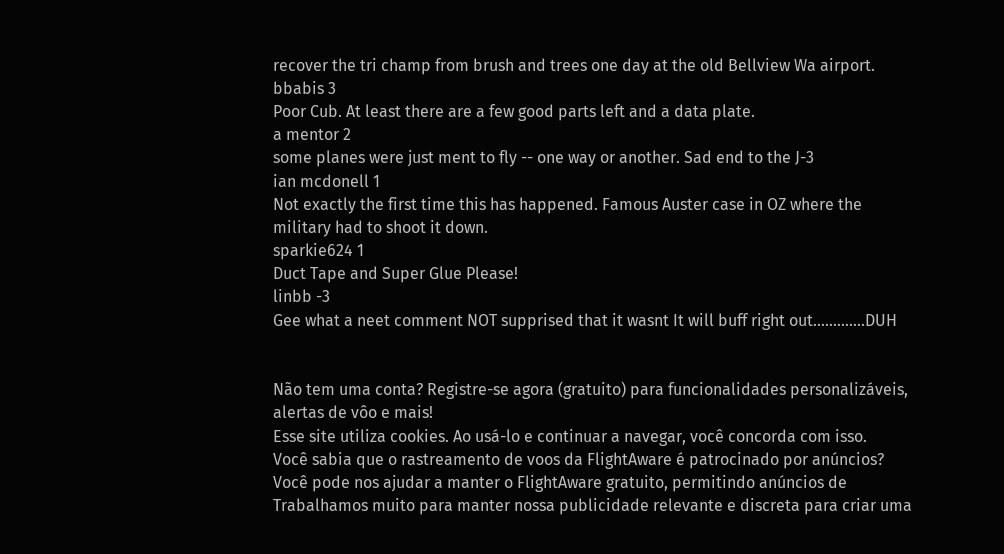recover the tri champ from brush and trees one day at the old Bellview Wa airport.
bbabis 3
Poor Cub. At least there are a few good parts left and a data plate.
a mentor 2
some planes were just ment to fly -- one way or another. Sad end to the J-3
ian mcdonell 1
Not exactly the first time this has happened. Famous Auster case in OZ where the military had to shoot it down.
sparkie624 1
Duct Tape and Super Glue Please!
linbb -3
Gee what a neet comment NOT supprised that it wasnt It will buff right out.............DUH


Não tem uma conta? Registre-se agora (gratuito) para funcionalidades personalizáveis, alertas de vôo e mais!
Esse site utiliza cookies. Ao usá-lo e continuar a navegar, você concorda com isso.
Você sabia que o rastreamento de voos da FlightAware é patrocinado por anúncios?
Você pode nos ajudar a manter o FlightAware gratuito, permitindo anúncios de Trabalhamos muito para manter nossa publicidade relevante e discreta para criar uma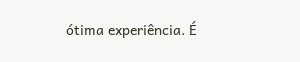ótima experiência. É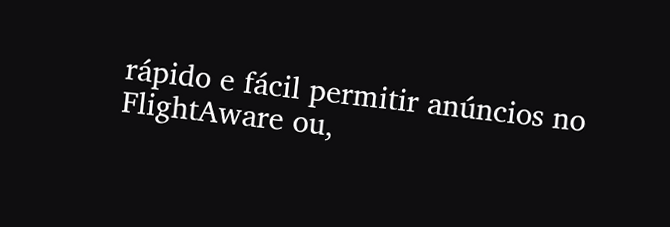rápido e fácil permitir anúncios no FlightAware ou,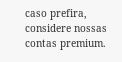caso prefira, considere nossas contas premium.